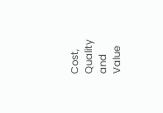Cost, Quality and Value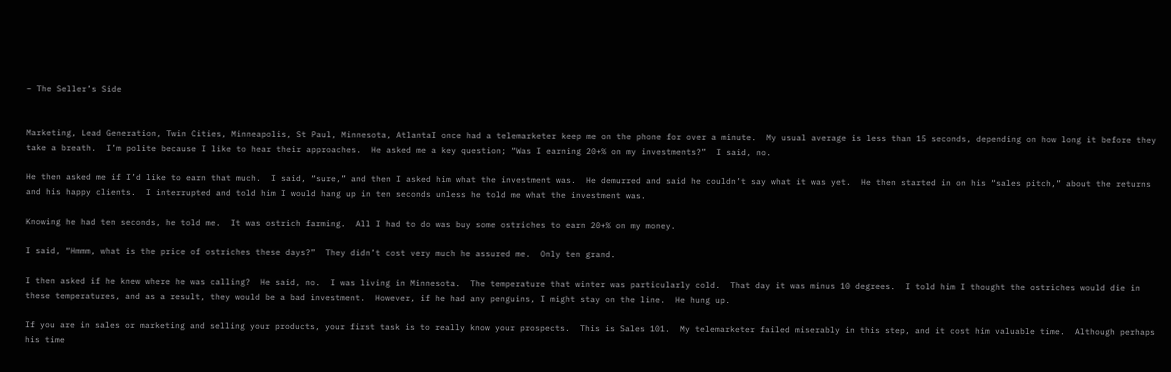– The Seller’s Side


Marketing, Lead Generation, Twin Cities, Minneapolis, St Paul, Minnesota, AtlantaI once had a telemarketer keep me on the phone for over a minute.  My usual average is less than 15 seconds, depending on how long it before they take a breath.  I’m polite because I like to hear their approaches.  He asked me a key question; “Was I earning 20+% on my investments?”  I said, no.

He then asked me if I’d like to earn that much.  I said, “sure,” and then I asked him what the investment was.  He demurred and said he couldn’t say what it was yet.  He then started in on his “sales pitch,” about the returns and his happy clients.  I interrupted and told him I would hang up in ten seconds unless he told me what the investment was.

Knowing he had ten seconds, he told me.  It was ostrich farming.  All I had to do was buy some ostriches to earn 20+% on my money.

I said, “Hmmm, what is the price of ostriches these days?”  They didn’t cost very much he assured me.  Only ten grand.

I then asked if he knew where he was calling?  He said, no.  I was living in Minnesota.  The temperature that winter was particularly cold.  That day it was minus 10 degrees.  I told him I thought the ostriches would die in these temperatures, and as a result, they would be a bad investment.  However, if he had any penguins, I might stay on the line.  He hung up.

If you are in sales or marketing and selling your products, your first task is to really know your prospects.  This is Sales 101.  My telemarketer failed miserably in this step, and it cost him valuable time.  Although perhaps his time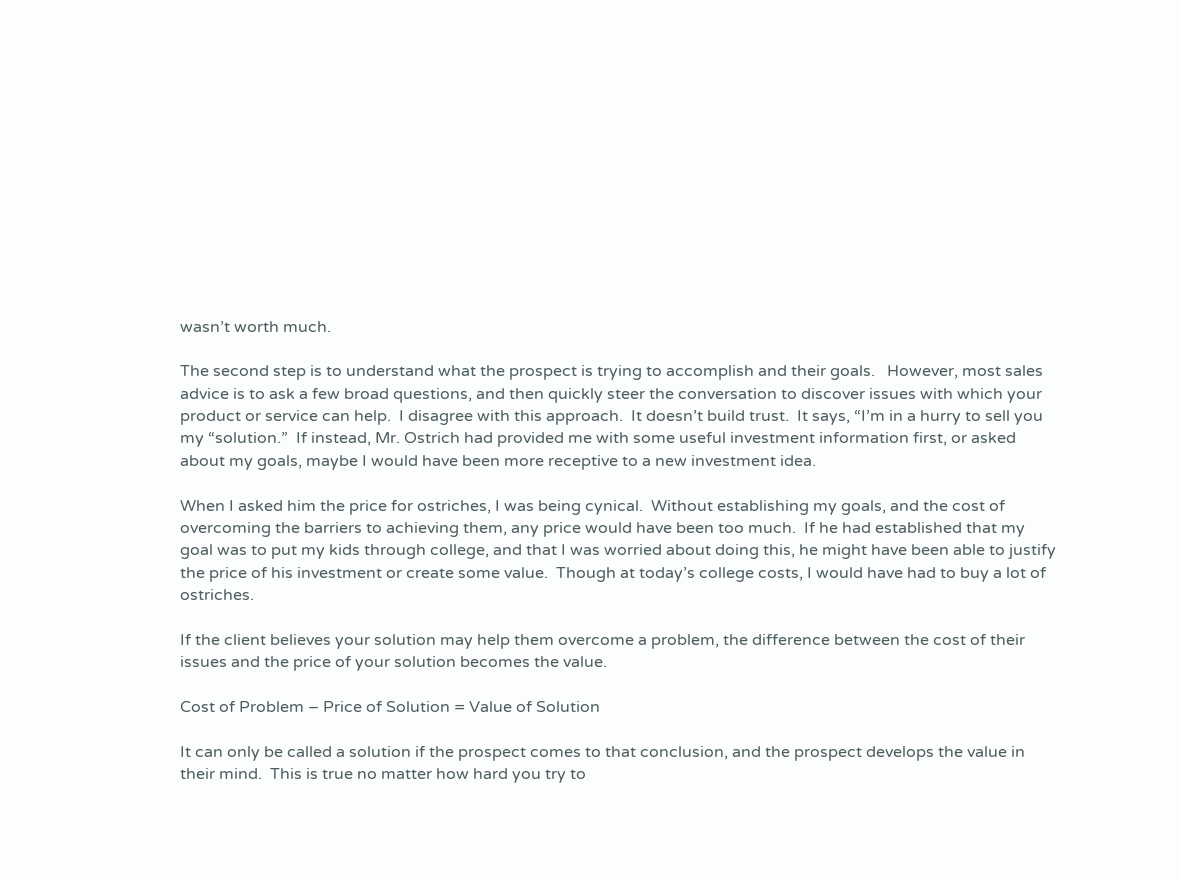wasn’t worth much.

The second step is to understand what the prospect is trying to accomplish and their goals.   However, most sales advice is to ask a few broad questions, and then quickly steer the conversation to discover issues with which your product or service can help.  I disagree with this approach.  It doesn’t build trust.  It says, “I’m in a hurry to sell you my “solution.”  If instead, Mr. Ostrich had provided me with some useful investment information first, or asked about my goals, maybe I would have been more receptive to a new investment idea.

When I asked him the price for ostriches, I was being cynical.  Without establishing my goals, and the cost of overcoming the barriers to achieving them, any price would have been too much.  If he had established that my goal was to put my kids through college, and that I was worried about doing this, he might have been able to justify the price of his investment or create some value.  Though at today’s college costs, I would have had to buy a lot of ostriches.

If the client believes your solution may help them overcome a problem, the difference between the cost of their issues and the price of your solution becomes the value.

Cost of Problem – Price of Solution = Value of Solution

It can only be called a solution if the prospect comes to that conclusion, and the prospect develops the value in their mind.  This is true no matter how hard you try to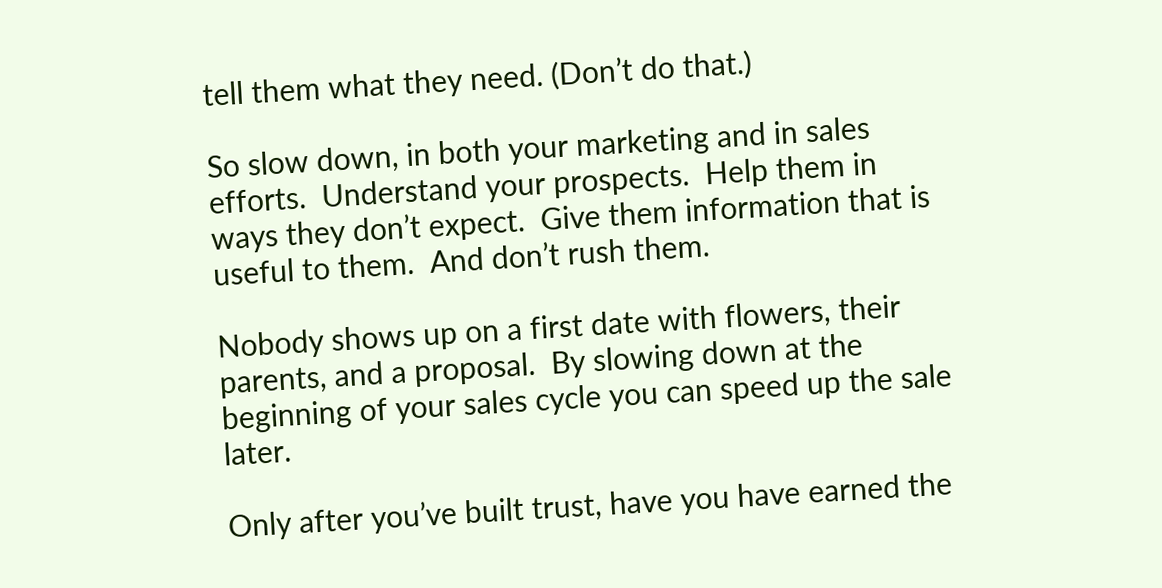tell them what they need. (Don’t do that.)

So slow down, in both your marketing and in sales efforts.  Understand your prospects.  Help them in ways they don’t expect.  Give them information that is useful to them.  And don’t rush them.

Nobody shows up on a first date with flowers, their parents, and a proposal.  By slowing down at the beginning of your sales cycle you can speed up the sale later.

Only after you’ve built trust, have you have earned the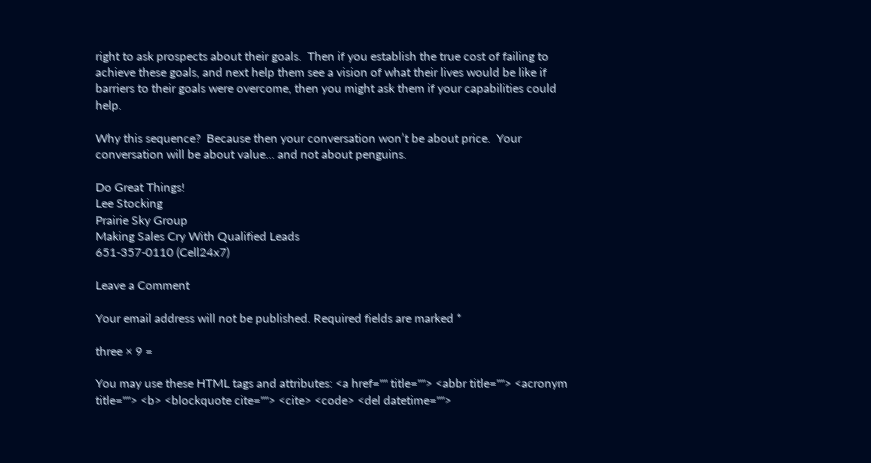right to ask prospects about their goals.  Then if you establish the true cost of failing to achieve these goals, and next help them see a vision of what their lives would be like if barriers to their goals were overcome, then you might ask them if your capabilities could help.

Why this sequence?  Because then your conversation won’t be about price.  Your conversation will be about value… and not about penguins.

Do Great Things!
Lee Stocking
Prairie Sky Group
Making Sales Cry With Qualified Leads
651-357-0110 (Cell24x7)

Leave a Comment

Your email address will not be published. Required fields are marked *

three × 9 =

You may use these HTML tags and attributes: <a href="" title=""> <abbr title=""> <acronym title=""> <b> <blockquote cite=""> <cite> <code> <del datetime="">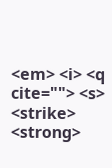<em> <i> <q cite=""> <s> <strike> <strong>